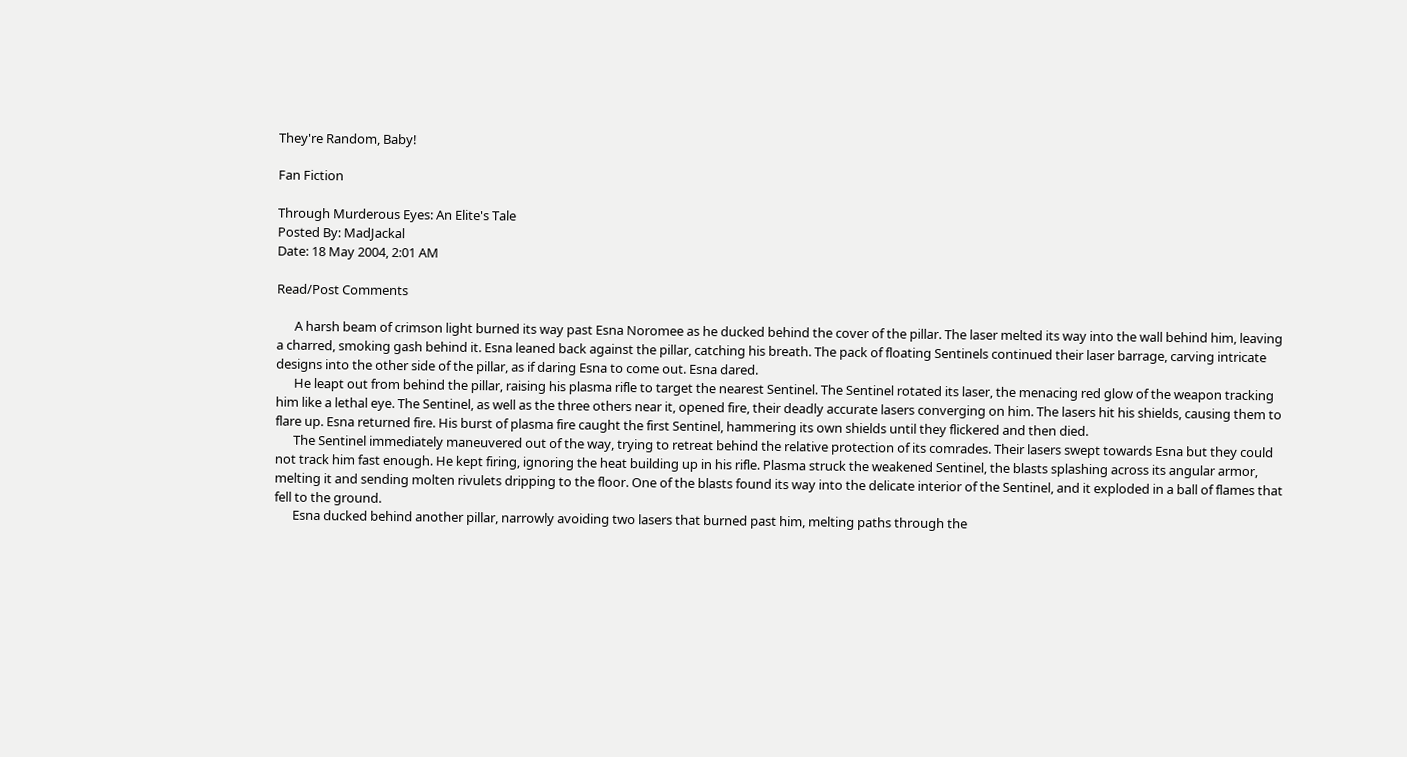They're Random, Baby!

Fan Fiction

Through Murderous Eyes: An Elite's Tale
Posted By: MadJackal
Date: 18 May 2004, 2:01 AM

Read/Post Comments

      A harsh beam of crimson light burned its way past Esna Noromee as he ducked behind the cover of the pillar. The laser melted its way into the wall behind him, leaving a charred, smoking gash behind it. Esna leaned back against the pillar, catching his breath. The pack of floating Sentinels continued their laser barrage, carving intricate designs into the other side of the pillar, as if daring Esna to come out. Esna dared.
      He leapt out from behind the pillar, raising his plasma rifle to target the nearest Sentinel. The Sentinel rotated its laser, the menacing red glow of the weapon tracking him like a lethal eye. The Sentinel, as well as the three others near it, opened fire, their deadly accurate lasers converging on him. The lasers hit his shields, causing them to flare up. Esna returned fire. His burst of plasma fire caught the first Sentinel, hammering its own shields until they flickered and then died.
      The Sentinel immediately maneuvered out of the way, trying to retreat behind the relative protection of its comrades. Their lasers swept towards Esna but they could not track him fast enough. He kept firing, ignoring the heat building up in his rifle. Plasma struck the weakened Sentinel, the blasts splashing across its angular armor, melting it and sending molten rivulets dripping to the floor. One of the blasts found its way into the delicate interior of the Sentinel, and it exploded in a ball of flames that fell to the ground.
      Esna ducked behind another pillar, narrowly avoiding two lasers that burned past him, melting paths through the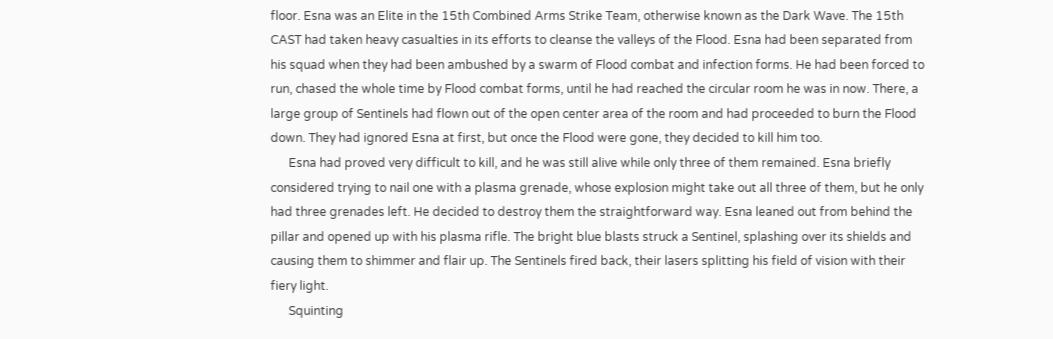floor. Esna was an Elite in the 15th Combined Arms Strike Team, otherwise known as the Dark Wave. The 15th CAST had taken heavy casualties in its efforts to cleanse the valleys of the Flood. Esna had been separated from his squad when they had been ambushed by a swarm of Flood combat and infection forms. He had been forced to run, chased the whole time by Flood combat forms, until he had reached the circular room he was in now. There, a large group of Sentinels had flown out of the open center area of the room and had proceeded to burn the Flood down. They had ignored Esna at first, but once the Flood were gone, they decided to kill him too.
      Esna had proved very difficult to kill, and he was still alive while only three of them remained. Esna briefly considered trying to nail one with a plasma grenade, whose explosion might take out all three of them, but he only had three grenades left. He decided to destroy them the straightforward way. Esna leaned out from behind the pillar and opened up with his plasma rifle. The bright blue blasts struck a Sentinel, splashing over its shields and causing them to shimmer and flair up. The Sentinels fired back, their lasers splitting his field of vision with their fiery light.
      Squinting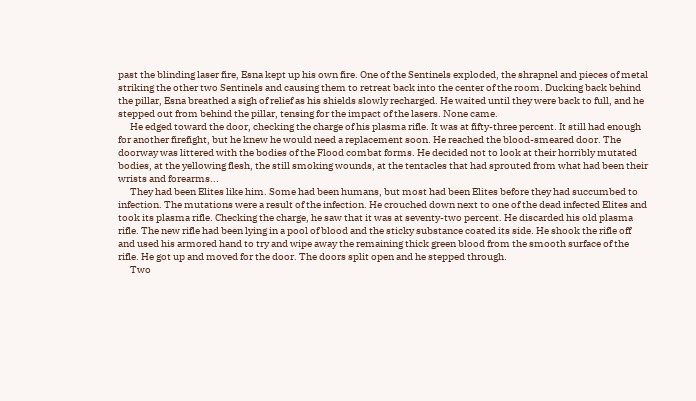past the blinding laser fire, Esna kept up his own fire. One of the Sentinels exploded, the shrapnel and pieces of metal striking the other two Sentinels and causing them to retreat back into the center of the room. Ducking back behind the pillar, Esna breathed a sigh of relief as his shields slowly recharged. He waited until they were back to full, and he stepped out from behind the pillar, tensing for the impact of the lasers. None came.
      He edged toward the door, checking the charge of his plasma rifle. It was at fifty-three percent. It still had enough for another firefight, but he knew he would need a replacement soon. He reached the blood-smeared door. The doorway was littered with the bodies of the Flood combat forms. He decided not to look at their horribly mutated bodies, at the yellowing flesh, the still smoking wounds, at the tentacles that had sprouted from what had been their wrists and forearms...
      They had been Elites like him. Some had been humans, but most had been Elites before they had succumbed to infection. The mutations were a result of the infection. He crouched down next to one of the dead infected Elites and took its plasma rifle. Checking the charge, he saw that it was at seventy-two percent. He discarded his old plasma rifle. The new rifle had been lying in a pool of blood and the sticky substance coated its side. He shook the rifle off and used his armored hand to try and wipe away the remaining thick green blood from the smooth surface of the rifle. He got up and moved for the door. The doors split open and he stepped through.
      Two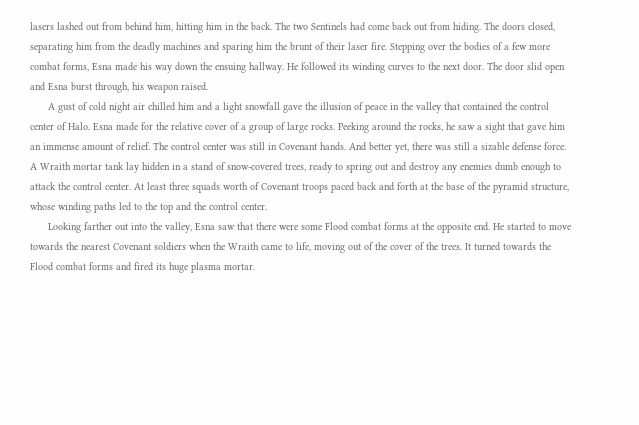lasers lashed out from behind him, hitting him in the back. The two Sentinels had come back out from hiding. The doors closed, separating him from the deadly machines and sparing him the brunt of their laser fire. Stepping over the bodies of a few more combat forms, Esna made his way down the ensuing hallway. He followed its winding curves to the next door. The door slid open and Esna burst through, his weapon raised.
      A gust of cold night air chilled him and a light snowfall gave the illusion of peace in the valley that contained the control center of Halo. Esna made for the relative cover of a group of large rocks. Peeking around the rocks, he saw a sight that gave him an immense amount of relief. The control center was still in Covenant hands. And better yet, there was still a sizable defense force. A Wraith mortar tank lay hidden in a stand of snow-covered trees, ready to spring out and destroy any enemies dumb enough to attack the control center. At least three squads worth of Covenant troops paced back and forth at the base of the pyramid structure, whose winding paths led to the top and the control center.
      Looking farther out into the valley, Esna saw that there were some Flood combat forms at the opposite end. He started to move towards the nearest Covenant soldiers when the Wraith came to life, moving out of the cover of the trees. It turned towards the Flood combat forms and fired its huge plasma mortar.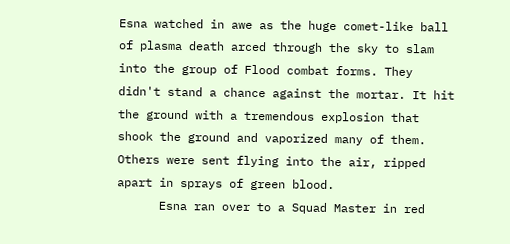Esna watched in awe as the huge comet-like ball of plasma death arced through the sky to slam into the group of Flood combat forms. They didn't stand a chance against the mortar. It hit the ground with a tremendous explosion that shook the ground and vaporized many of them. Others were sent flying into the air, ripped apart in sprays of green blood.
      Esna ran over to a Squad Master in red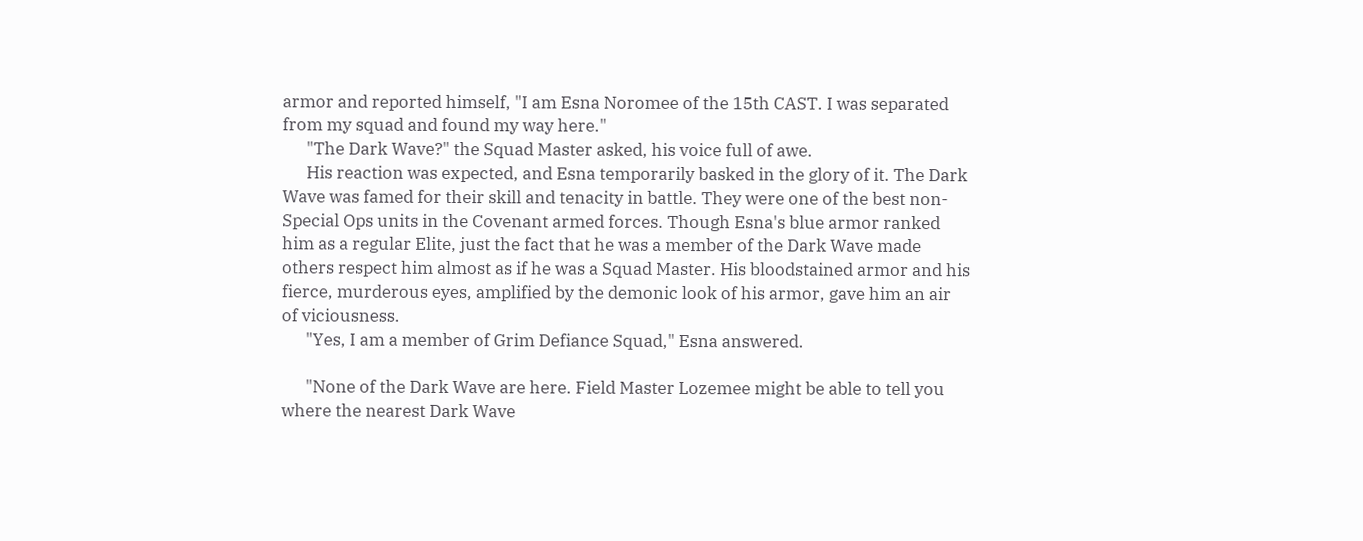armor and reported himself, "I am Esna Noromee of the 15th CAST. I was separated from my squad and found my way here."
      "The Dark Wave?" the Squad Master asked, his voice full of awe.
      His reaction was expected, and Esna temporarily basked in the glory of it. The Dark Wave was famed for their skill and tenacity in battle. They were one of the best non-Special Ops units in the Covenant armed forces. Though Esna's blue armor ranked him as a regular Elite, just the fact that he was a member of the Dark Wave made others respect him almost as if he was a Squad Master. His bloodstained armor and his fierce, murderous eyes, amplified by the demonic look of his armor, gave him an air of viciousness.
      "Yes, I am a member of Grim Defiance Squad," Esna answered.

      "None of the Dark Wave are here. Field Master Lozemee might be able to tell you where the nearest Dark Wave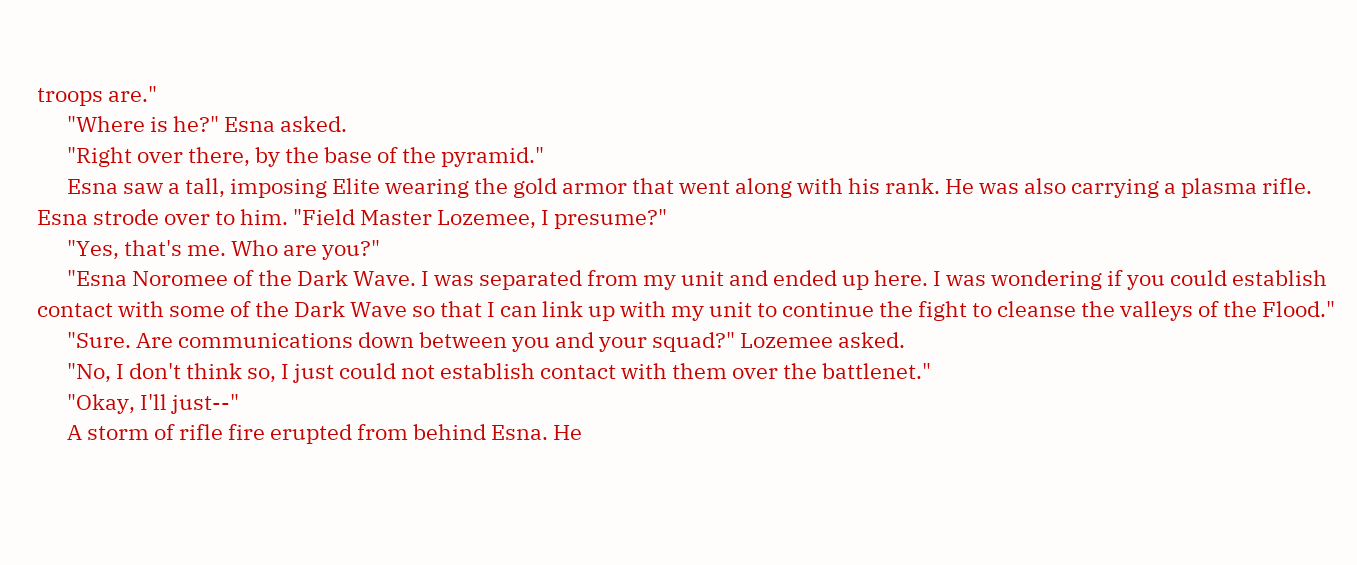troops are."
      "Where is he?" Esna asked.
      "Right over there, by the base of the pyramid."
      Esna saw a tall, imposing Elite wearing the gold armor that went along with his rank. He was also carrying a plasma rifle. Esna strode over to him. "Field Master Lozemee, I presume?"
      "Yes, that's me. Who are you?"
      "Esna Noromee of the Dark Wave. I was separated from my unit and ended up here. I was wondering if you could establish contact with some of the Dark Wave so that I can link up with my unit to continue the fight to cleanse the valleys of the Flood."
      "Sure. Are communications down between you and your squad?" Lozemee asked.
      "No, I don't think so, I just could not establish contact with them over the battlenet."
      "Okay, I'll just--"
      A storm of rifle fire erupted from behind Esna. He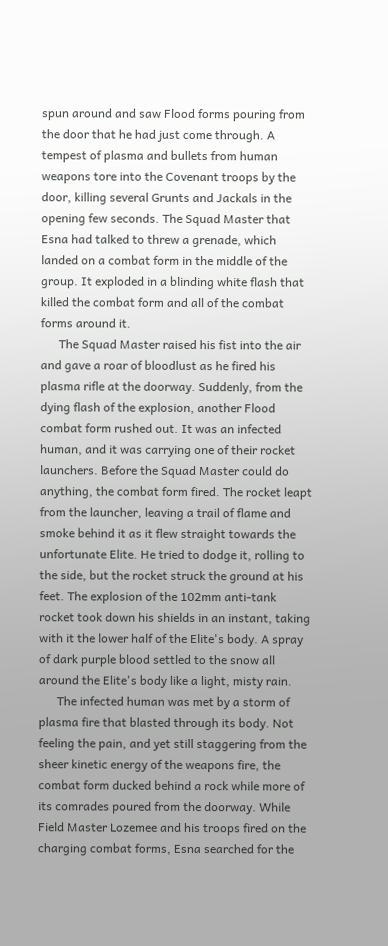spun around and saw Flood forms pouring from the door that he had just come through. A tempest of plasma and bullets from human weapons tore into the Covenant troops by the door, killing several Grunts and Jackals in the opening few seconds. The Squad Master that Esna had talked to threw a grenade, which landed on a combat form in the middle of the group. It exploded in a blinding white flash that killed the combat form and all of the combat forms around it.
      The Squad Master raised his fist into the air and gave a roar of bloodlust as he fired his plasma rifle at the doorway. Suddenly, from the dying flash of the explosion, another Flood combat form rushed out. It was an infected human, and it was carrying one of their rocket launchers. Before the Squad Master could do anything, the combat form fired. The rocket leapt from the launcher, leaving a trail of flame and smoke behind it as it flew straight towards the unfortunate Elite. He tried to dodge it, rolling to the side, but the rocket struck the ground at his feet. The explosion of the 102mm anti-tank rocket took down his shields in an instant, taking with it the lower half of the Elite's body. A spray of dark purple blood settled to the snow all around the Elite's body like a light, misty rain.
      The infected human was met by a storm of plasma fire that blasted through its body. Not feeling the pain, and yet still staggering from the sheer kinetic energy of the weapons fire, the combat form ducked behind a rock while more of its comrades poured from the doorway. While Field Master Lozemee and his troops fired on the charging combat forms, Esna searched for the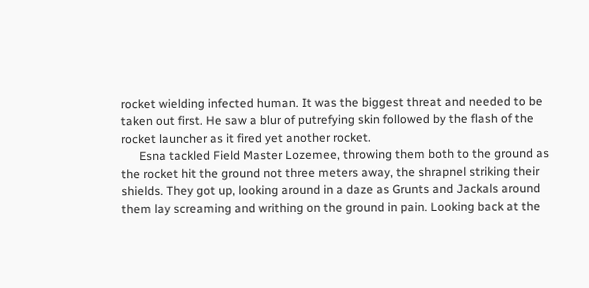rocket wielding infected human. It was the biggest threat and needed to be taken out first. He saw a blur of putrefying skin followed by the flash of the rocket launcher as it fired yet another rocket.
      Esna tackled Field Master Lozemee, throwing them both to the ground as the rocket hit the ground not three meters away, the shrapnel striking their shields. They got up, looking around in a daze as Grunts and Jackals around them lay screaming and writhing on the ground in pain. Looking back at the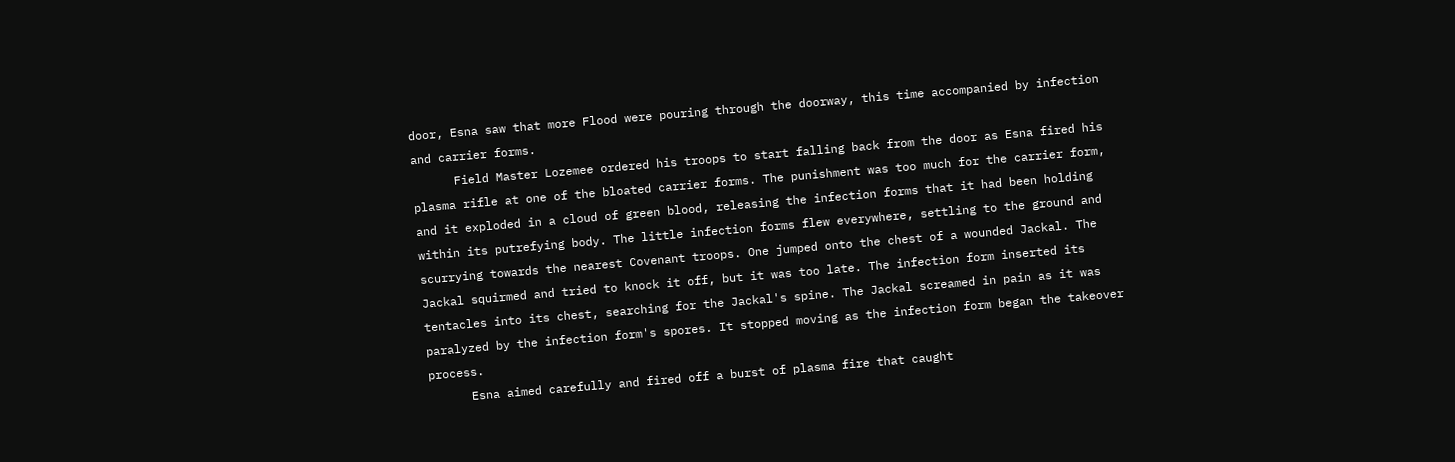door, Esna saw that more Flood were pouring through the doorway, this time accompanied by infection and carrier forms.
      Field Master Lozemee ordered his troops to start falling back from the door as Esna fired his plasma rifle at one of the bloated carrier forms. The punishment was too much for the carrier form, and it exploded in a cloud of green blood, releasing the infection forms that it had been holding within its putrefying body. The little infection forms flew everywhere, settling to the ground and scurrying towards the nearest Covenant troops. One jumped onto the chest of a wounded Jackal. The Jackal squirmed and tried to knock it off, but it was too late. The infection form inserted its tentacles into its chest, searching for the Jackal's spine. The Jackal screamed in pain as it was paralyzed by the infection form's spores. It stopped moving as the infection form began the takeover process.
      Esna aimed carefully and fired off a burst of plasma fire that caught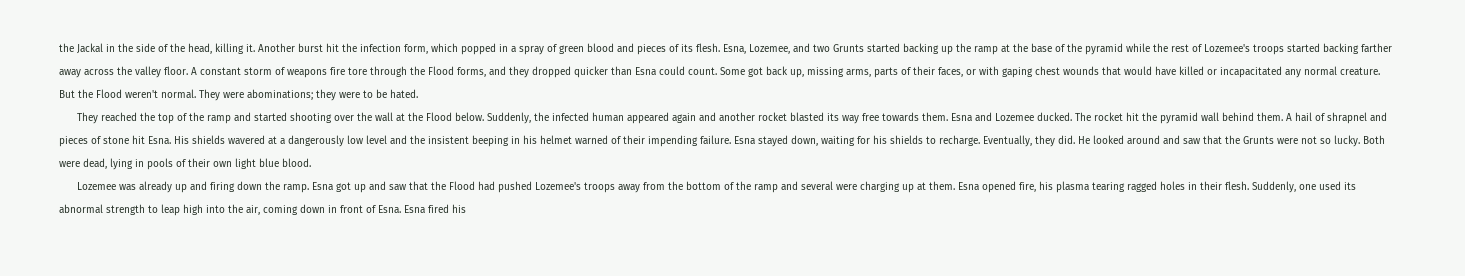the Jackal in the side of the head, killing it. Another burst hit the infection form, which popped in a spray of green blood and pieces of its flesh. Esna, Lozemee, and two Grunts started backing up the ramp at the base of the pyramid while the rest of Lozemee's troops started backing farther away across the valley floor. A constant storm of weapons fire tore through the Flood forms, and they dropped quicker than Esna could count. Some got back up, missing arms, parts of their faces, or with gaping chest wounds that would have killed or incapacitated any normal creature. But the Flood weren't normal. They were abominations; they were to be hated.
      They reached the top of the ramp and started shooting over the wall at the Flood below. Suddenly, the infected human appeared again and another rocket blasted its way free towards them. Esna and Lozemee ducked. The rocket hit the pyramid wall behind them. A hail of shrapnel and pieces of stone hit Esna. His shields wavered at a dangerously low level and the insistent beeping in his helmet warned of their impending failure. Esna stayed down, waiting for his shields to recharge. Eventually, they did. He looked around and saw that the Grunts were not so lucky. Both were dead, lying in pools of their own light blue blood.
      Lozemee was already up and firing down the ramp. Esna got up and saw that the Flood had pushed Lozemee's troops away from the bottom of the ramp and several were charging up at them. Esna opened fire, his plasma tearing ragged holes in their flesh. Suddenly, one used its abnormal strength to leap high into the air, coming down in front of Esna. Esna fired his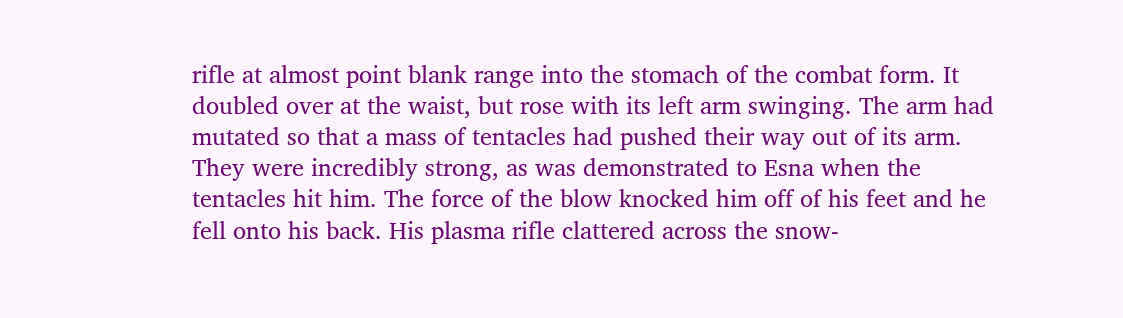rifle at almost point blank range into the stomach of the combat form. It doubled over at the waist, but rose with its left arm swinging. The arm had mutated so that a mass of tentacles had pushed their way out of its arm. They were incredibly strong, as was demonstrated to Esna when the tentacles hit him. The force of the blow knocked him off of his feet and he fell onto his back. His plasma rifle clattered across the snow-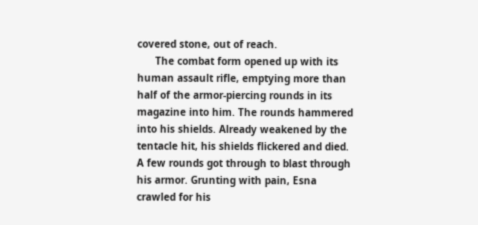covered stone, out of reach.
      The combat form opened up with its human assault rifle, emptying more than half of the armor-piercing rounds in its magazine into him. The rounds hammered into his shields. Already weakened by the tentacle hit, his shields flickered and died. A few rounds got through to blast through his armor. Grunting with pain, Esna crawled for his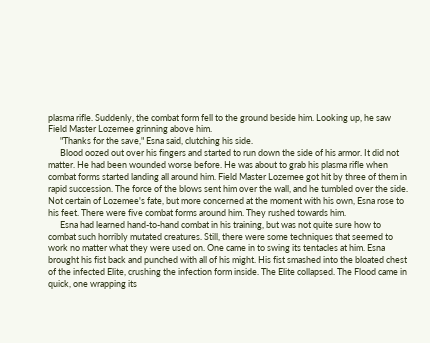plasma rifle. Suddenly, the combat form fell to the ground beside him. Looking up, he saw Field Master Lozemee grinning above him.
      "Thanks for the save," Esna said, clutching his side.
      Blood oozed out over his fingers and started to run down the side of his armor. It did not matter. He had been wounded worse before. He was about to grab his plasma rifle when combat forms started landing all around him. Field Master Lozemee got hit by three of them in rapid succession. The force of the blows sent him over the wall, and he tumbled over the side. Not certain of Lozemee's fate, but more concerned at the moment with his own, Esna rose to his feet. There were five combat forms around him. They rushed towards him.
      Esna had learned hand-to-hand combat in his training, but was not quite sure how to combat such horribly mutated creatures. Still, there were some techniques that seemed to work no matter what they were used on. One came in to swing its tentacles at him. Esna brought his fist back and punched with all of his might. His fist smashed into the bloated chest of the infected Elite, crushing the infection form inside. The Elite collapsed. The Flood came in quick, one wrapping its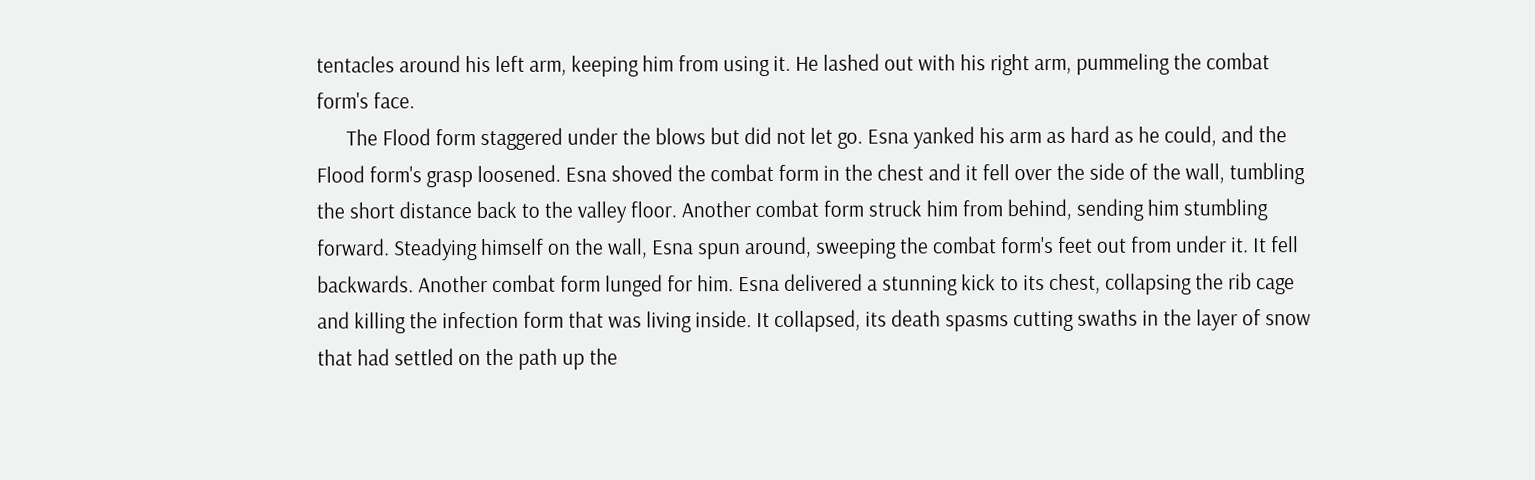tentacles around his left arm, keeping him from using it. He lashed out with his right arm, pummeling the combat form's face.
      The Flood form staggered under the blows but did not let go. Esna yanked his arm as hard as he could, and the Flood form's grasp loosened. Esna shoved the combat form in the chest and it fell over the side of the wall, tumbling the short distance back to the valley floor. Another combat form struck him from behind, sending him stumbling forward. Steadying himself on the wall, Esna spun around, sweeping the combat form's feet out from under it. It fell backwards. Another combat form lunged for him. Esna delivered a stunning kick to its chest, collapsing the rib cage and killing the infection form that was living inside. It collapsed, its death spasms cutting swaths in the layer of snow that had settled on the path up the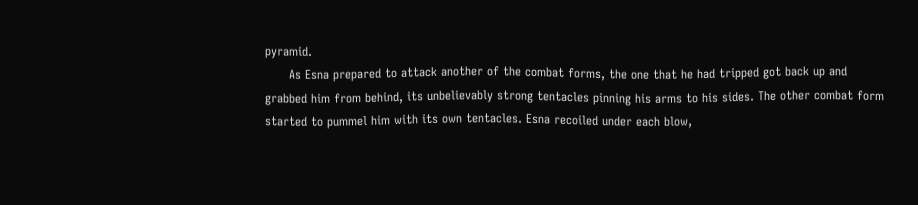pyramid.
      As Esna prepared to attack another of the combat forms, the one that he had tripped got back up and grabbed him from behind, its unbelievably strong tentacles pinning his arms to his sides. The other combat form started to pummel him with its own tentacles. Esna recoiled under each blow,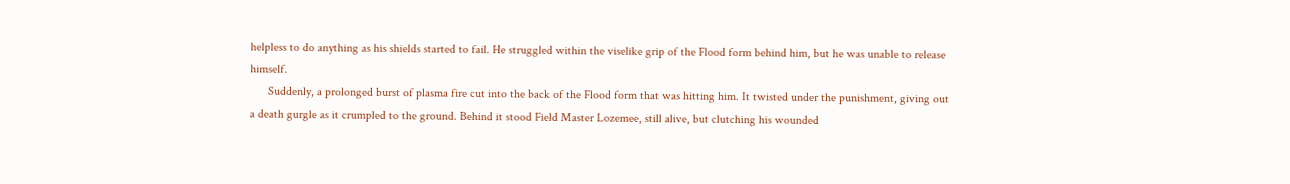helpless to do anything as his shields started to fail. He struggled within the viselike grip of the Flood form behind him, but he was unable to release himself.
      Suddenly, a prolonged burst of plasma fire cut into the back of the Flood form that was hitting him. It twisted under the punishment, giving out a death gurgle as it crumpled to the ground. Behind it stood Field Master Lozemee, still alive, but clutching his wounded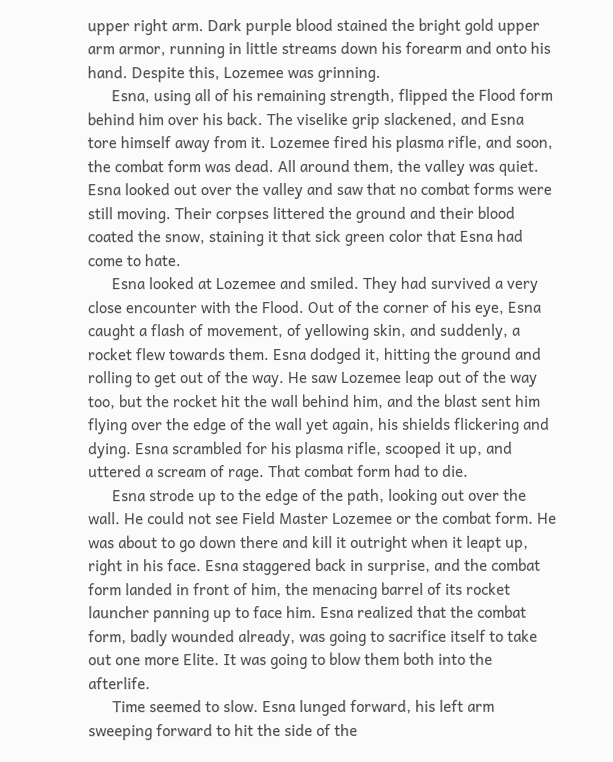upper right arm. Dark purple blood stained the bright gold upper arm armor, running in little streams down his forearm and onto his hand. Despite this, Lozemee was grinning.
      Esna, using all of his remaining strength, flipped the Flood form behind him over his back. The viselike grip slackened, and Esna tore himself away from it. Lozemee fired his plasma rifle, and soon, the combat form was dead. All around them, the valley was quiet. Esna looked out over the valley and saw that no combat forms were still moving. Their corpses littered the ground and their blood coated the snow, staining it that sick green color that Esna had come to hate.
      Esna looked at Lozemee and smiled. They had survived a very close encounter with the Flood. Out of the corner of his eye, Esna caught a flash of movement, of yellowing skin, and suddenly, a rocket flew towards them. Esna dodged it, hitting the ground and rolling to get out of the way. He saw Lozemee leap out of the way too, but the rocket hit the wall behind him, and the blast sent him flying over the edge of the wall yet again, his shields flickering and dying. Esna scrambled for his plasma rifle, scooped it up, and uttered a scream of rage. That combat form had to die.
      Esna strode up to the edge of the path, looking out over the wall. He could not see Field Master Lozemee or the combat form. He was about to go down there and kill it outright when it leapt up, right in his face. Esna staggered back in surprise, and the combat form landed in front of him, the menacing barrel of its rocket launcher panning up to face him. Esna realized that the combat form, badly wounded already, was going to sacrifice itself to take out one more Elite. It was going to blow them both into the afterlife.
      Time seemed to slow. Esna lunged forward, his left arm sweeping forward to hit the side of the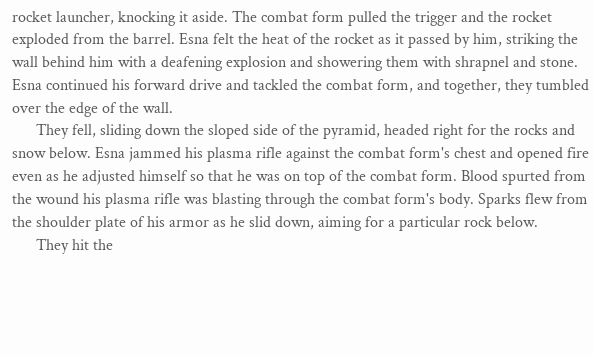rocket launcher, knocking it aside. The combat form pulled the trigger and the rocket exploded from the barrel. Esna felt the heat of the rocket as it passed by him, striking the wall behind him with a deafening explosion and showering them with shrapnel and stone. Esna continued his forward drive and tackled the combat form, and together, they tumbled over the edge of the wall.
      They fell, sliding down the sloped side of the pyramid, headed right for the rocks and snow below. Esna jammed his plasma rifle against the combat form's chest and opened fire even as he adjusted himself so that he was on top of the combat form. Blood spurted from the wound his plasma rifle was blasting through the combat form's body. Sparks flew from the shoulder plate of his armor as he slid down, aiming for a particular rock below.
      They hit the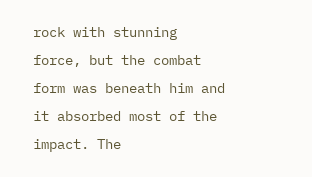rock with stunning force, but the combat form was beneath him and it absorbed most of the impact. The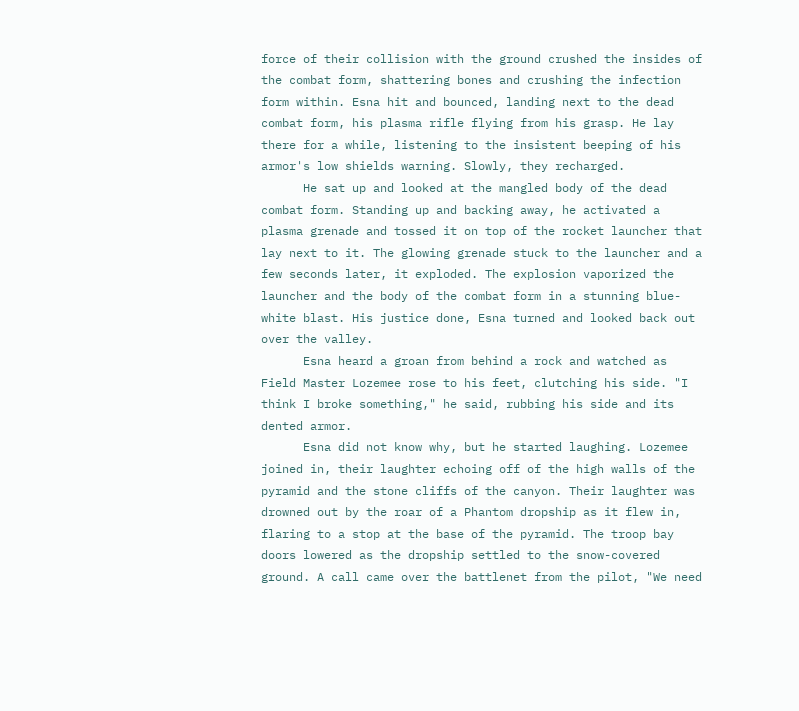force of their collision with the ground crushed the insides of the combat form, shattering bones and crushing the infection form within. Esna hit and bounced, landing next to the dead combat form, his plasma rifle flying from his grasp. He lay there for a while, listening to the insistent beeping of his armor's low shields warning. Slowly, they recharged.
      He sat up and looked at the mangled body of the dead combat form. Standing up and backing away, he activated a plasma grenade and tossed it on top of the rocket launcher that lay next to it. The glowing grenade stuck to the launcher and a few seconds later, it exploded. The explosion vaporized the launcher and the body of the combat form in a stunning blue-white blast. His justice done, Esna turned and looked back out over the valley.
      Esna heard a groan from behind a rock and watched as Field Master Lozemee rose to his feet, clutching his side. "I think I broke something," he said, rubbing his side and its dented armor.
      Esna did not know why, but he started laughing. Lozemee joined in, their laughter echoing off of the high walls of the pyramid and the stone cliffs of the canyon. Their laughter was drowned out by the roar of a Phantom dropship as it flew in, flaring to a stop at the base of the pyramid. The troop bay doors lowered as the dropship settled to the snow-covered ground. A call came over the battlenet from the pilot, "We need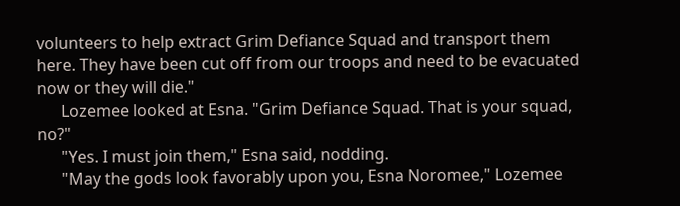volunteers to help extract Grim Defiance Squad and transport them here. They have been cut off from our troops and need to be evacuated now or they will die."
      Lozemee looked at Esna. "Grim Defiance Squad. That is your squad, no?"
      "Yes. I must join them," Esna said, nodding.
      "May the gods look favorably upon you, Esna Noromee," Lozemee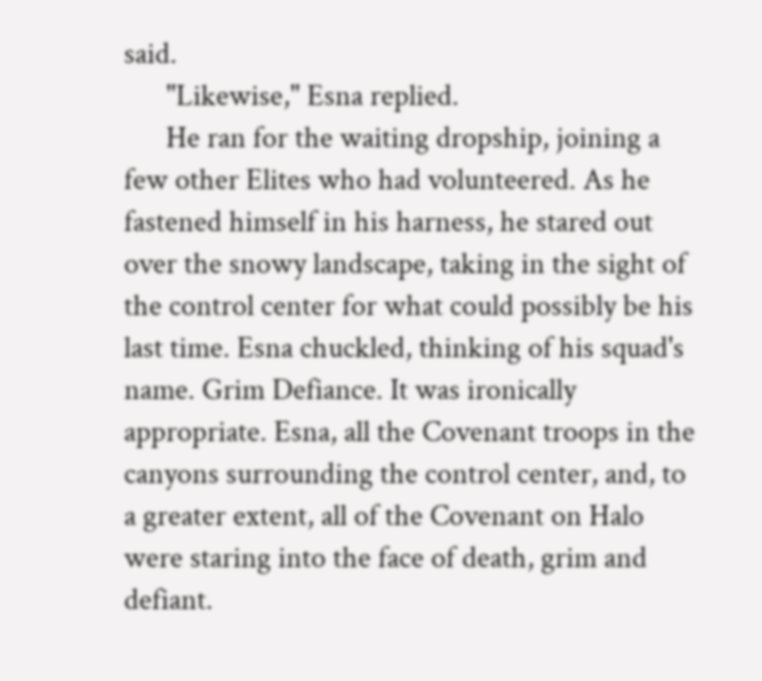said.
      "Likewise," Esna replied.
      He ran for the waiting dropship, joining a few other Elites who had volunteered. As he fastened himself in his harness, he stared out over the snowy landscape, taking in the sight of the control center for what could possibly be his last time. Esna chuckled, thinking of his squad's name. Grim Defiance. It was ironically appropriate. Esna, all the Covenant troops in the canyons surrounding the control center, and, to a greater extent, all of the Covenant on Halo were staring into the face of death, grim and defiant.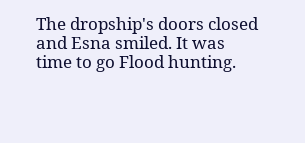The dropship's doors closed and Esna smiled. It was time to go Flood hunting.